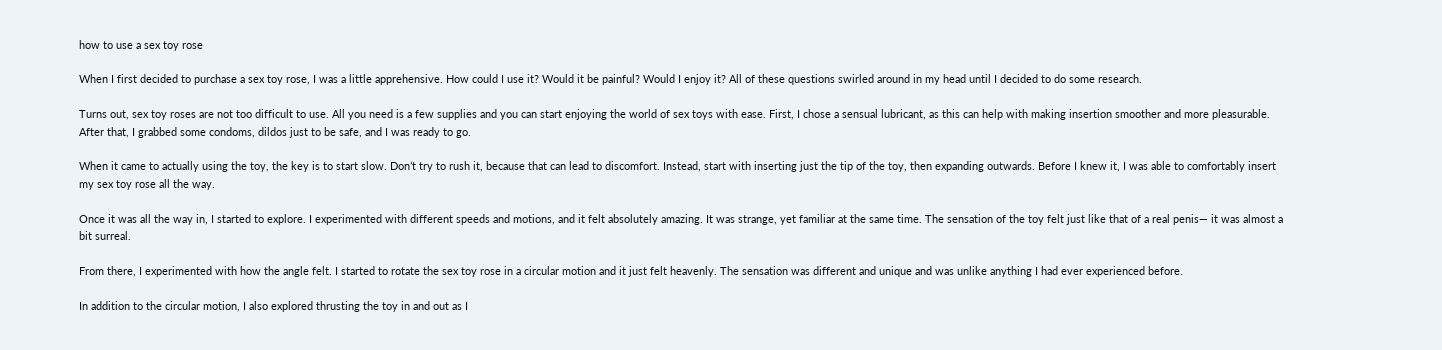how to use a sex toy rose

When I first decided to purchase a sex toy rose, I was a little apprehensive. How could I use it? Would it be painful? Would I enjoy it? All of these questions swirled around in my head until I decided to do some research.

Turns out, sex toy roses are not too difficult to use. All you need is a few supplies and you can start enjoying the world of sex toys with ease. First, I chose a sensual lubricant, as this can help with making insertion smoother and more pleasurable. After that, I grabbed some condoms, dildos just to be safe, and I was ready to go.

When it came to actually using the toy, the key is to start slow. Don’t try to rush it, because that can lead to discomfort. Instead, start with inserting just the tip of the toy, then expanding outwards. Before I knew it, I was able to comfortably insert my sex toy rose all the way.

Once it was all the way in, I started to explore. I experimented with different speeds and motions, and it felt absolutely amazing. It was strange, yet familiar at the same time. The sensation of the toy felt just like that of a real penis— it was almost a bit surreal.

From there, I experimented with how the angle felt. I started to rotate the sex toy rose in a circular motion and it just felt heavenly. The sensation was different and unique and was unlike anything I had ever experienced before.

In addition to the circular motion, I also explored thrusting the toy in and out as I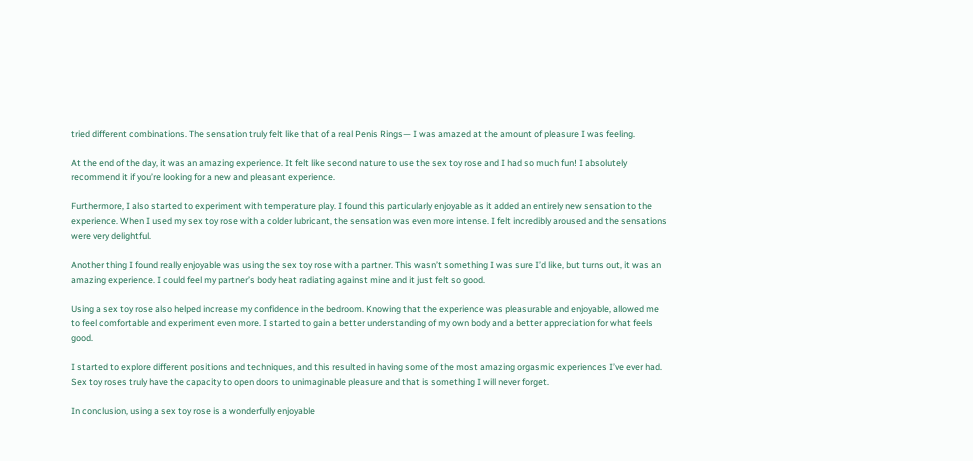tried different combinations. The sensation truly felt like that of a real Penis Rings— I was amazed at the amount of pleasure I was feeling.

At the end of the day, it was an amazing experience. It felt like second nature to use the sex toy rose and I had so much fun! I absolutely recommend it if you’re looking for a new and pleasant experience.

Furthermore, I also started to experiment with temperature play. I found this particularly enjoyable as it added an entirely new sensation to the experience. When I used my sex toy rose with a colder lubricant, the sensation was even more intense. I felt incredibly aroused and the sensations were very delightful.

Another thing I found really enjoyable was using the sex toy rose with a partner. This wasn’t something I was sure I’d like, but turns out, it was an amazing experience. I could feel my partner’s body heat radiating against mine and it just felt so good.

Using a sex toy rose also helped increase my confidence in the bedroom. Knowing that the experience was pleasurable and enjoyable, allowed me to feel comfortable and experiment even more. I started to gain a better understanding of my own body and a better appreciation for what feels good.

I started to explore different positions and techniques, and this resulted in having some of the most amazing orgasmic experiences I’ve ever had. Sex toy roses truly have the capacity to open doors to unimaginable pleasure and that is something I will never forget.

In conclusion, using a sex toy rose is a wonderfully enjoyable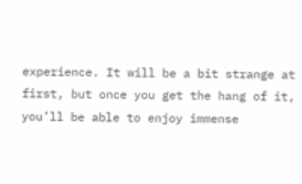experience. It will be a bit strange at first, but once you get the hang of it, you’ll be able to enjoy immense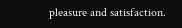pleasure and satisfaction.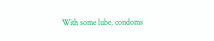With some lube, condoms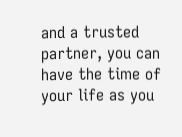and a trusted partner, you can have the time of your life as you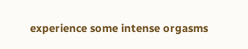experience some intense orgasms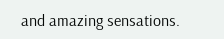and amazing sensations.